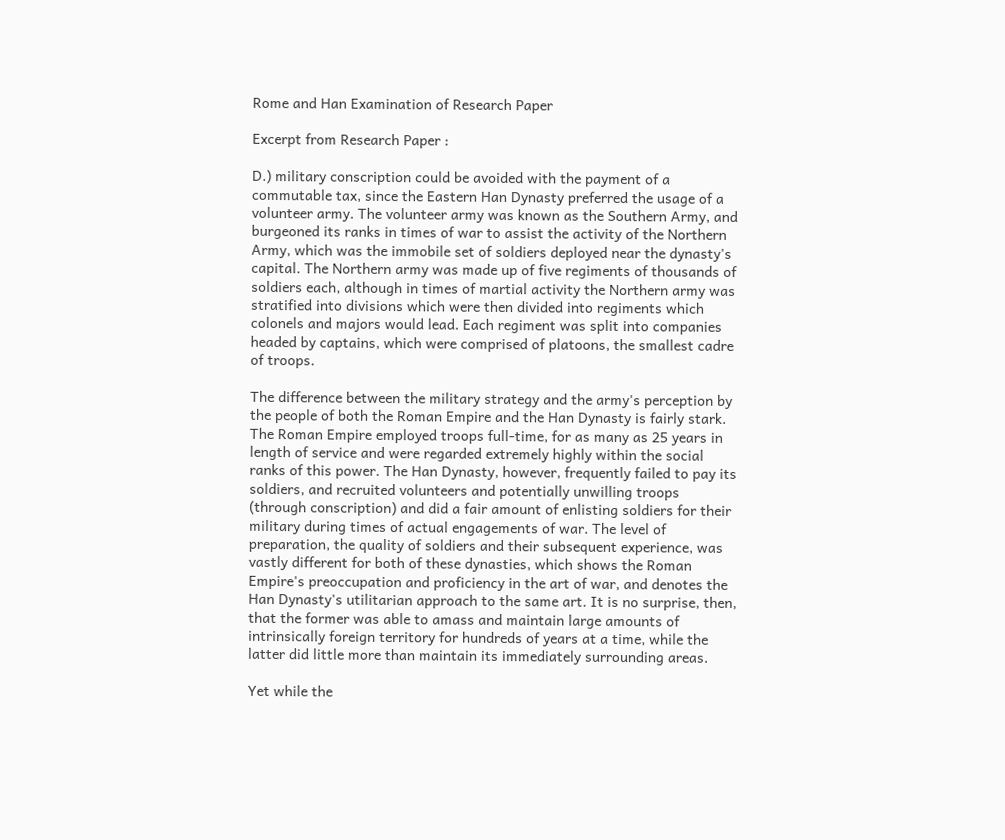Rome and Han Examination of Research Paper

Excerpt from Research Paper :

D.) military conscription could be avoided with the payment of a commutable tax, since the Eastern Han Dynasty preferred the usage of a volunteer army. The volunteer army was known as the Southern Army, and burgeoned its ranks in times of war to assist the activity of the Northern Army, which was the immobile set of soldiers deployed near the dynasty's capital. The Northern army was made up of five regiments of thousands of soldiers each, although in times of martial activity the Northern army was stratified into divisions which were then divided into regiments which colonels and majors would lead. Each regiment was split into companies headed by captains, which were comprised of platoons, the smallest cadre of troops.

The difference between the military strategy and the army's perception by the people of both the Roman Empire and the Han Dynasty is fairly stark. The Roman Empire employed troops full-time, for as many as 25 years in length of service and were regarded extremely highly within the social ranks of this power. The Han Dynasty, however, frequently failed to pay its soldiers, and recruited volunteers and potentially unwilling troops (through conscription) and did a fair amount of enlisting soldiers for their military during times of actual engagements of war. The level of preparation, the quality of soldiers and their subsequent experience, was vastly different for both of these dynasties, which shows the Roman Empire's preoccupation and proficiency in the art of war, and denotes the Han Dynasty's utilitarian approach to the same art. It is no surprise, then, that the former was able to amass and maintain large amounts of intrinsically foreign territory for hundreds of years at a time, while the latter did little more than maintain its immediately surrounding areas.

Yet while the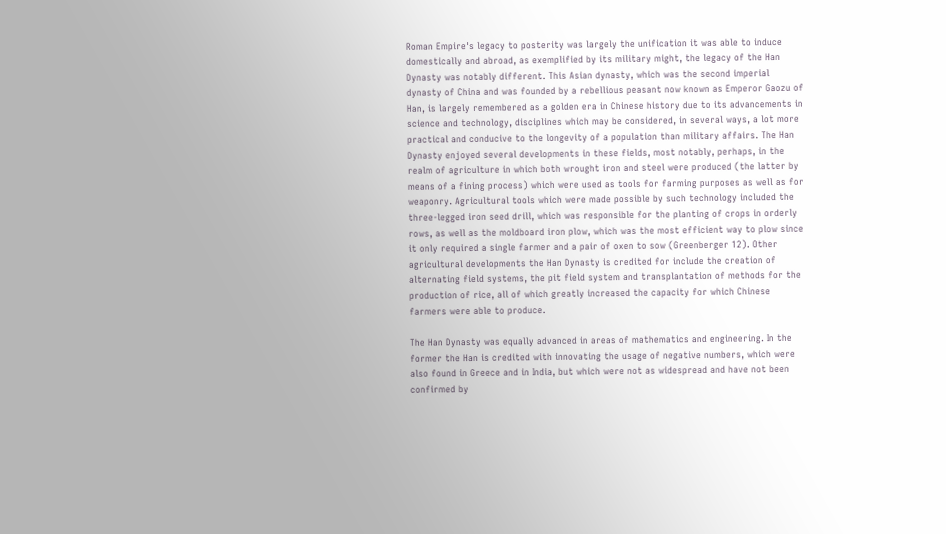Roman Empire's legacy to posterity was largely the unification it was able to induce domestically and abroad, as exemplified by its military might, the legacy of the Han Dynasty was notably different. This Asian dynasty, which was the second imperial dynasty of China and was founded by a rebellious peasant now known as Emperor Gaozu of Han, is largely remembered as a golden era in Chinese history due to its advancements in science and technology, disciplines which may be considered, in several ways, a lot more practical and conducive to the longevity of a population than military affairs. The Han Dynasty enjoyed several developments in these fields, most notably, perhaps, in the realm of agriculture in which both wrought iron and steel were produced (the latter by means of a fining process) which were used as tools for farming purposes as well as for weaponry. Agricultural tools which were made possible by such technology included the three-legged iron seed drill, which was responsible for the planting of crops in orderly rows, as well as the moldboard iron plow, which was the most efficient way to plow since it only required a single farmer and a pair of oxen to sow (Greenberger 12). Other agricultural developments the Han Dynasty is credited for include the creation of alternating field systems, the pit field system and transplantation of methods for the production of rice, all of which greatly increased the capacity for which Chinese farmers were able to produce.

The Han Dynasty was equally advanced in areas of mathematics and engineering. In the former the Han is credited with innovating the usage of negative numbers, which were also found in Greece and in India, but which were not as widespread and have not been confirmed by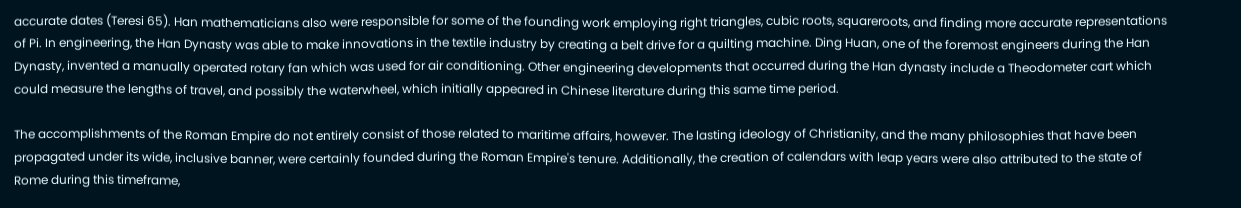accurate dates (Teresi 65). Han mathematicians also were responsible for some of the founding work employing right triangles, cubic roots, squareroots, and finding more accurate representations of Pi. In engineering, the Han Dynasty was able to make innovations in the textile industry by creating a belt drive for a quilting machine. Ding Huan, one of the foremost engineers during the Han Dynasty, invented a manually operated rotary fan which was used for air conditioning. Other engineering developments that occurred during the Han dynasty include a Theodometer cart which could measure the lengths of travel, and possibly the waterwheel, which initially appeared in Chinese literature during this same time period.

The accomplishments of the Roman Empire do not entirely consist of those related to maritime affairs, however. The lasting ideology of Christianity, and the many philosophies that have been propagated under its wide, inclusive banner, were certainly founded during the Roman Empire's tenure. Additionally, the creation of calendars with leap years were also attributed to the state of Rome during this timeframe,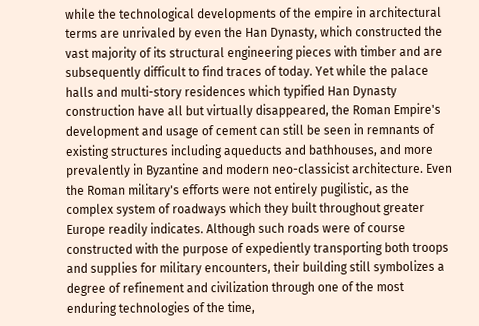while the technological developments of the empire in architectural terms are unrivaled by even the Han Dynasty, which constructed the vast majority of its structural engineering pieces with timber and are subsequently difficult to find traces of today. Yet while the palace halls and multi-story residences which typified Han Dynasty construction have all but virtually disappeared, the Roman Empire's development and usage of cement can still be seen in remnants of existing structures including aqueducts and bathhouses, and more prevalently in Byzantine and modern neo-classicist architecture. Even the Roman military's efforts were not entirely pugilistic, as the complex system of roadways which they built throughout greater Europe readily indicates. Although such roads were of course constructed with the purpose of expediently transporting both troops and supplies for military encounters, their building still symbolizes a degree of refinement and civilization through one of the most enduring technologies of the time,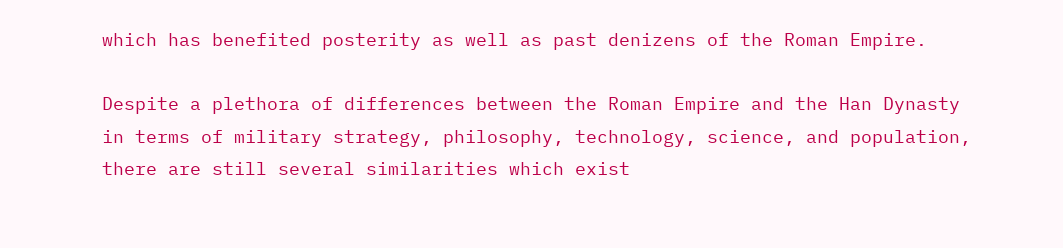which has benefited posterity as well as past denizens of the Roman Empire.

Despite a plethora of differences between the Roman Empire and the Han Dynasty in terms of military strategy, philosophy, technology, science, and population, there are still several similarities which exist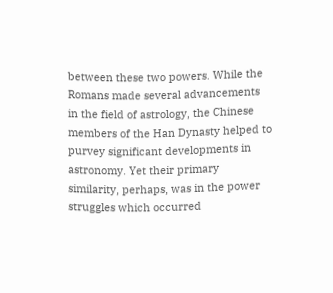between these two powers. While the Romans made several advancements in the field of astrology, the Chinese members of the Han Dynasty helped to purvey significant developments in astronomy. Yet their primary similarity, perhaps, was in the power struggles which occurred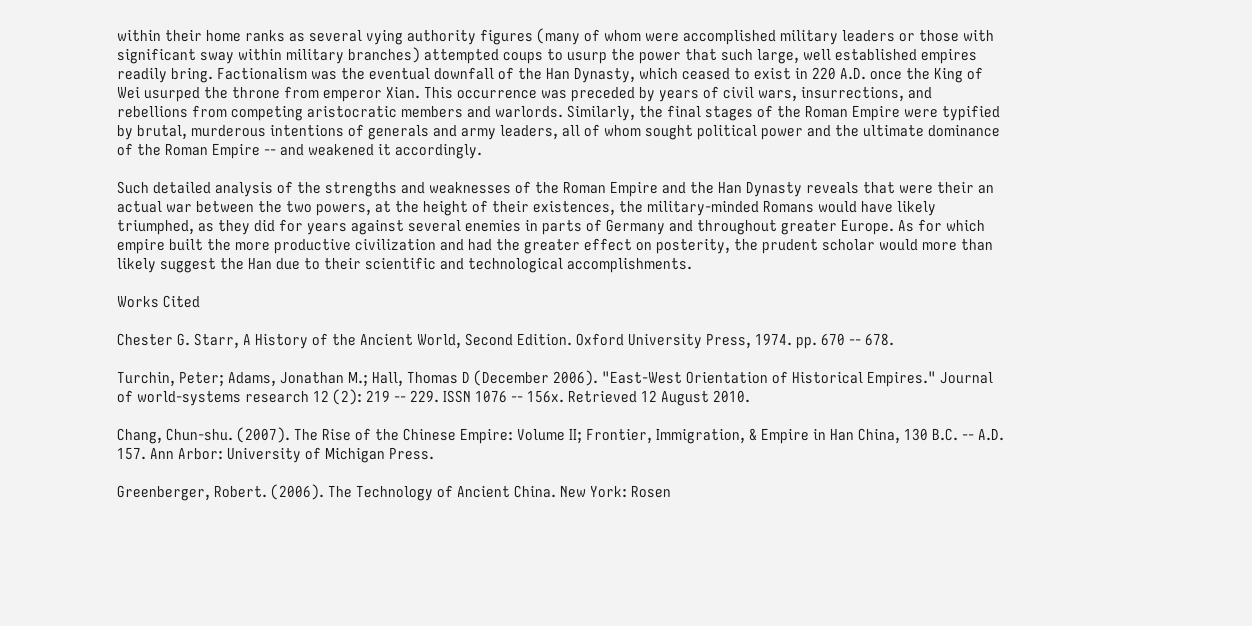within their home ranks as several vying authority figures (many of whom were accomplished military leaders or those with significant sway within military branches) attempted coups to usurp the power that such large, well established empires readily bring. Factionalism was the eventual downfall of the Han Dynasty, which ceased to exist in 220 A.D. once the King of Wei usurped the throne from emperor Xian. This occurrence was preceded by years of civil wars, insurrections, and rebellions from competing aristocratic members and warlords. Similarly, the final stages of the Roman Empire were typified by brutal, murderous intentions of generals and army leaders, all of whom sought political power and the ultimate dominance of the Roman Empire -- and weakened it accordingly.

Such detailed analysis of the strengths and weaknesses of the Roman Empire and the Han Dynasty reveals that were their an actual war between the two powers, at the height of their existences, the military-minded Romans would have likely triumphed, as they did for years against several enemies in parts of Germany and throughout greater Europe. As for which empire built the more productive civilization and had the greater effect on posterity, the prudent scholar would more than likely suggest the Han due to their scientific and technological accomplishments.

Works Cited

Chester G. Starr, A History of the Ancient World, Second Edition. Oxford University Press, 1974. pp. 670 -- 678.

Turchin, Peter; Adams, Jonathan M.; Hall, Thomas D (December 2006). "East-West Orientation of Historical Empires." Journal of world-systems research 12 (2): 219 -- 229. ISSN 1076 -- 156x. Retrieved 12 August 2010.

Chang, Chun-shu. (2007). The Rise of the Chinese Empire: Volume II; Frontier, Immigration, & Empire in Han China, 130 B.C. -- A.D. 157. Ann Arbor: University of Michigan Press.

Greenberger, Robert. (2006). The Technology of Ancient China. New York: Rosen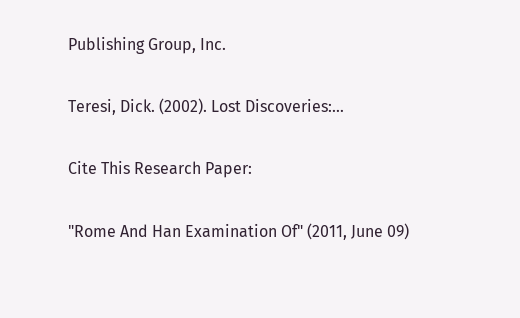Publishing Group, Inc.

Teresi, Dick. (2002). Lost Discoveries:…

Cite This Research Paper:

"Rome And Han Examination Of" (2011, June 09)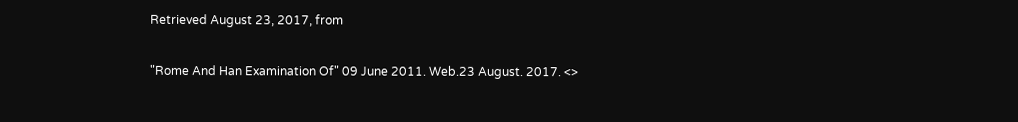Retrieved August 23, 2017, from

"Rome And Han Examination Of" 09 June 2011. Web.23 August. 2017. <>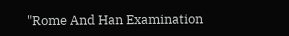"Rome And Han Examination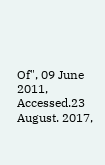Of", 09 June 2011, Accessed.23 August. 2017,